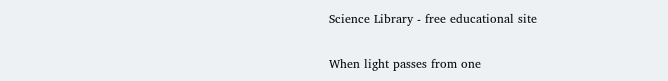Science Library - free educational site


When light passes from one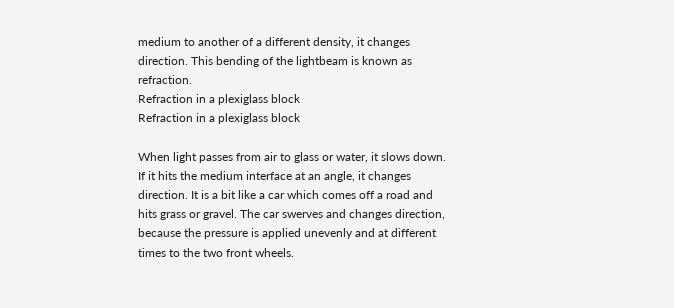medium to another of a different density, it changes direction. This bending of the lightbeam is known as refraction.
Refraction in a plexiglass block
Refraction in a plexiglass block

When light passes from air to glass or water, it slows down. If it hits the medium interface at an angle, it changes direction. It is a bit like a car which comes off a road and hits grass or gravel. The car swerves and changes direction, because the pressure is applied unevenly and at different times to the two front wheels.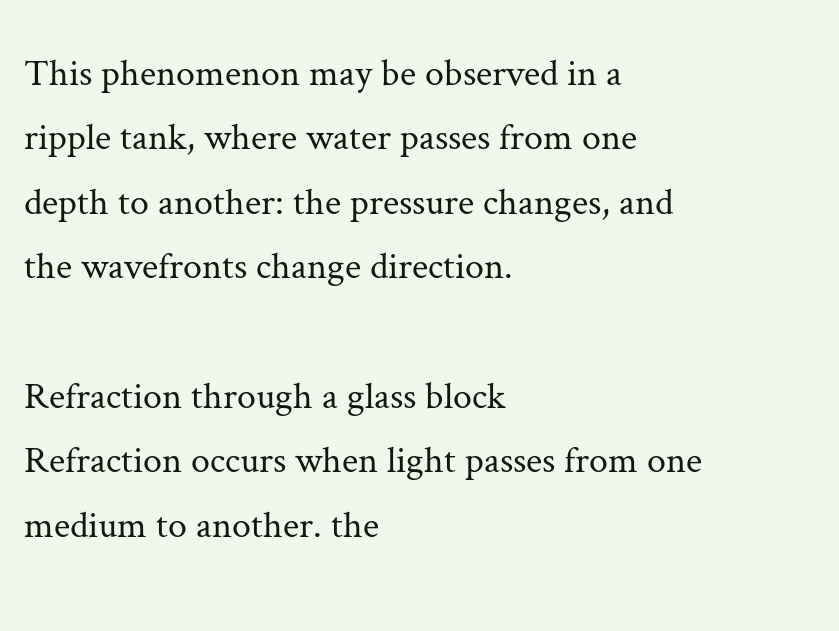This phenomenon may be observed in a ripple tank, where water passes from one depth to another: the pressure changes, and the wavefronts change direction.

Refraction through a glass block
Refraction occurs when light passes from one medium to another. the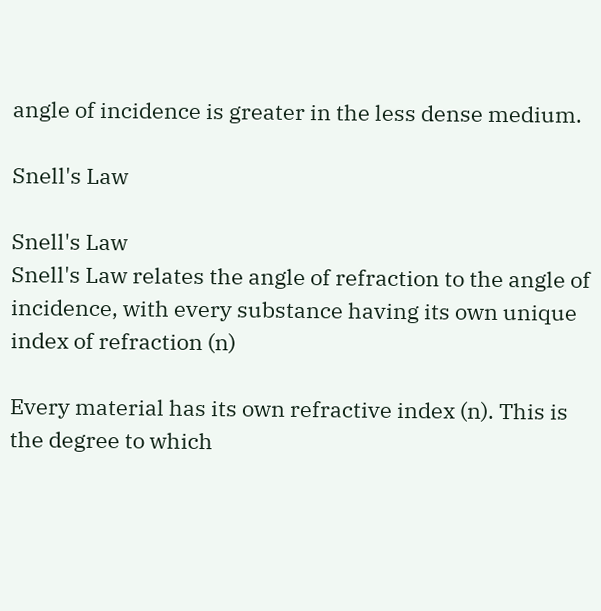angle of incidence is greater in the less dense medium.

Snell's Law

Snell's Law
Snell's Law relates the angle of refraction to the angle of incidence, with every substance having its own unique index of refraction (n)

Every material has its own refractive index (n). This is the degree to which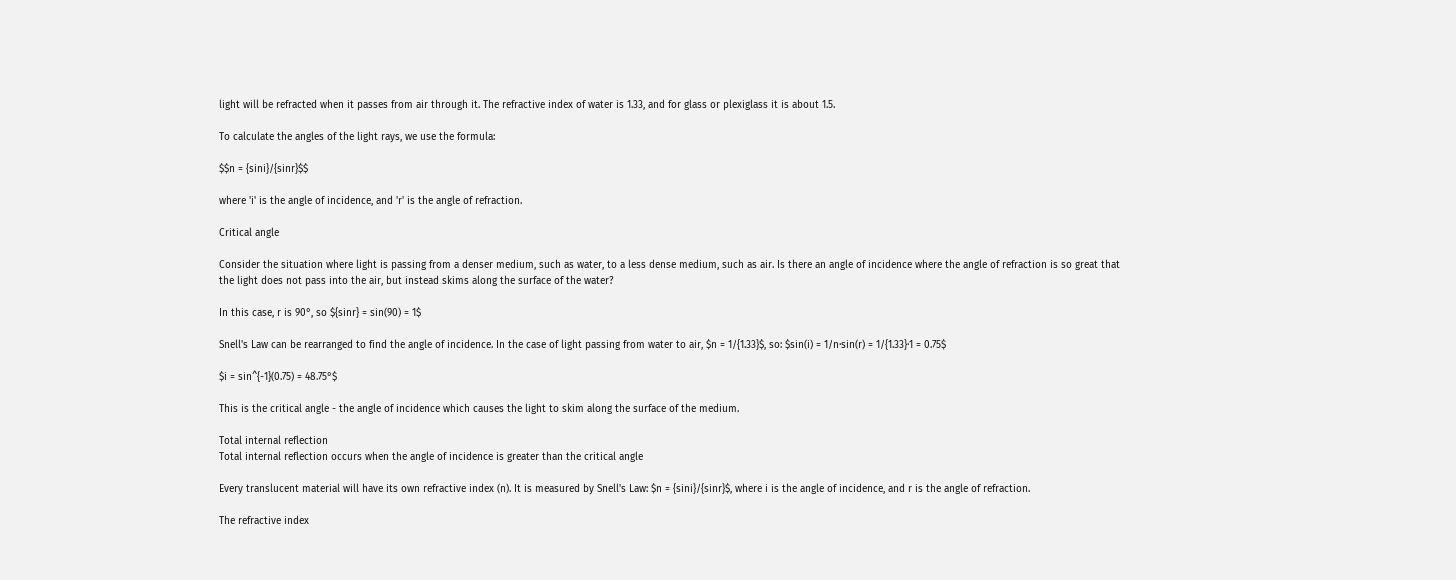light will be refracted when it passes from air through it. The refractive index of water is 1.33, and for glass or plexiglass it is about 1.5.

To calculate the angles of the light rays, we use the formula:

$$n = {sini}/{sinr}$$

where 'i' is the angle of incidence, and 'r' is the angle of refraction.

Critical angle

Consider the situation where light is passing from a denser medium, such as water, to a less dense medium, such as air. Is there an angle of incidence where the angle of refraction is so great that the light does not pass into the air, but instead skims along the surface of the water?

In this case, r is 90°, so ${sinr} = sin(90) = 1$

Snell's Law can be rearranged to find the angle of incidence. In the case of light passing from water to air, $n = 1/{1.33}$, so: $sin(i) = 1/n⋅sin(r) = 1/{1.33}⋅1 = 0.75$

$i = sin^{-1}(0.75) = 48.75°$

This is the critical angle - the angle of incidence which causes the light to skim along the surface of the medium.

Total internal reflection
Total internal reflection occurs when the angle of incidence is greater than the critical angle

Every translucent material will have its own refractive index (n). It is measured by Snell's Law: $n = {sini}/{sinr}$, where i is the angle of incidence, and r is the angle of refraction.

The refractive index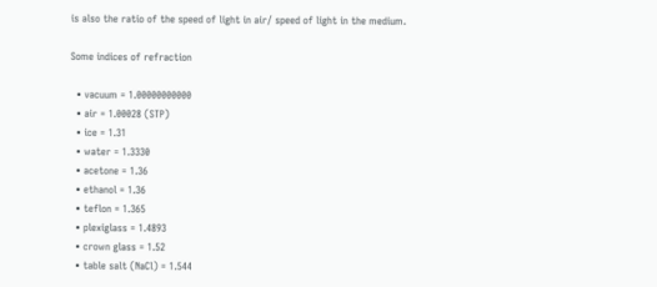is also the ratio of the speed of light in air/ speed of light in the medium.

Some indices of refraction

  • vacuum = 1.00000000000
  • air = 1.00028 (STP)
  • ice = 1.31
  • water = 1.3330
  • acetone = 1.36
  • ethanol = 1.36
  • teflon = 1.365
  • plexiglass = 1.4893
  • crown glass = 1.52
  • table salt (NaCl) = 1.544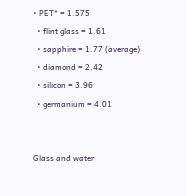• PET* = 1.575
  • flint glass = 1.61
  • sapphire = 1.77 (average)
  • diamond = 2.42
  • silicon = 3.96
  • germanium = 4.01


Glass and water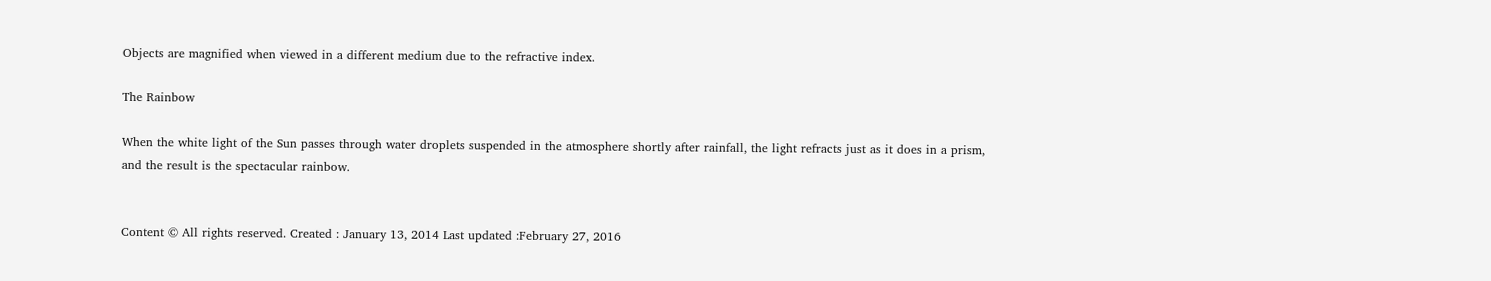Objects are magnified when viewed in a different medium due to the refractive index.

The Rainbow

When the white light of the Sun passes through water droplets suspended in the atmosphere shortly after rainfall, the light refracts just as it does in a prism, and the result is the spectacular rainbow.


Content © All rights reserved. Created : January 13, 2014 Last updated :February 27, 2016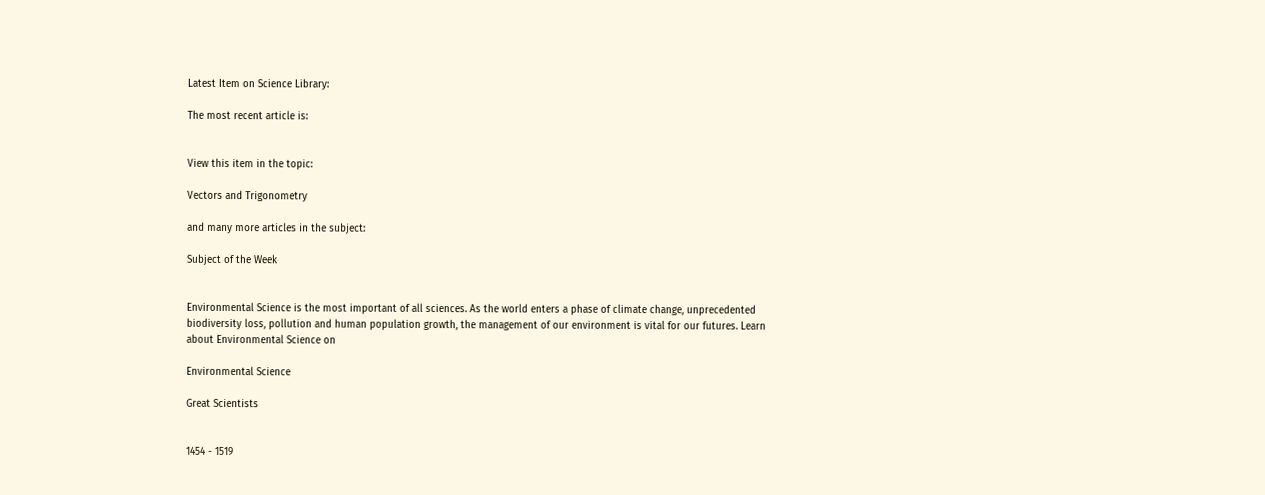Latest Item on Science Library:

The most recent article is:


View this item in the topic:

Vectors and Trigonometry

and many more articles in the subject:

Subject of the Week


Environmental Science is the most important of all sciences. As the world enters a phase of climate change, unprecedented biodiversity loss, pollution and human population growth, the management of our environment is vital for our futures. Learn about Environmental Science on

Environmental Science

Great Scientists


1454 - 1519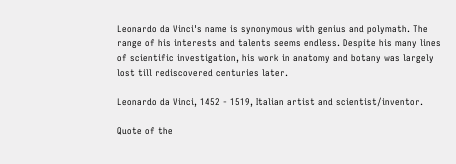Leonardo da Vinci's name is synonymous with genius and polymath. The range of his interests and talents seems endless. Despite his many lines of scientific investigation, his work in anatomy and botany was largely lost till rediscovered centuries later.

Leonardo da Vinci, 1452 - 1519, Italian artist and scientist/inventor.

Quote of the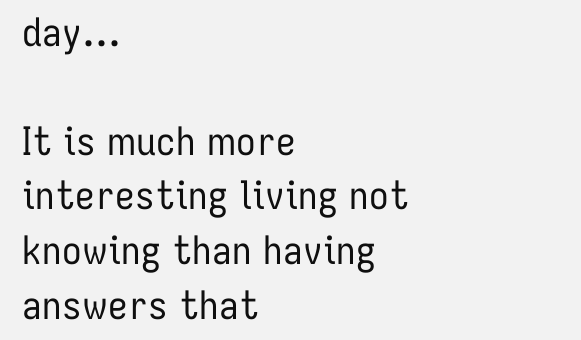day...

It is much more interesting living not knowing than having answers that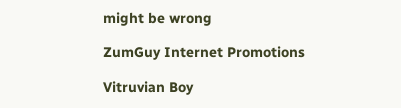might be wrong

ZumGuy Internet Promotions

Vitruvian Boy